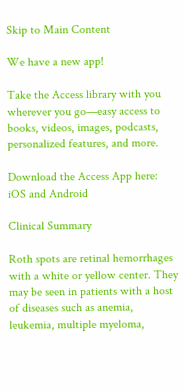Skip to Main Content

We have a new app!

Take the Access library with you wherever you go—easy access to books, videos, images, podcasts, personalized features, and more.

Download the Access App here: iOS and Android

Clinical Summary

Roth spots are retinal hemorrhages with a white or yellow center. They may be seen in patients with a host of diseases such as anemia, leukemia, multiple myeloma,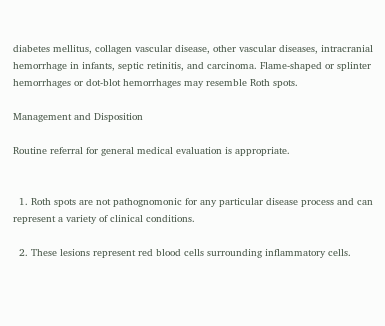diabetes mellitus, collagen vascular disease, other vascular diseases, intracranial hemorrhage in infants, septic retinitis, and carcinoma. Flame-shaped or splinter hemorrhages or dot-blot hemorrhages may resemble Roth spots.

Management and Disposition

Routine referral for general medical evaluation is appropriate.


  1. Roth spots are not pathognomonic for any particular disease process and can represent a variety of clinical conditions.

  2. These lesions represent red blood cells surrounding inflammatory cells.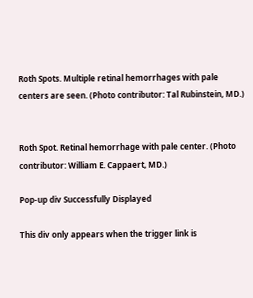Roth Spots. Multiple retinal hemorrhages with pale centers are seen. (Photo contributor: Tal Rubinstein, MD.)


Roth Spot. Retinal hemorrhage with pale center. (Photo contributor: William E. Cappaert, MD.)

Pop-up div Successfully Displayed

This div only appears when the trigger link is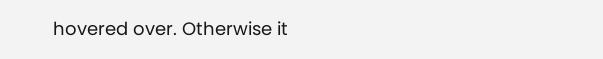hovered over. Otherwise it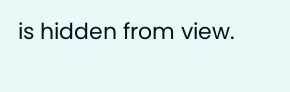is hidden from view.